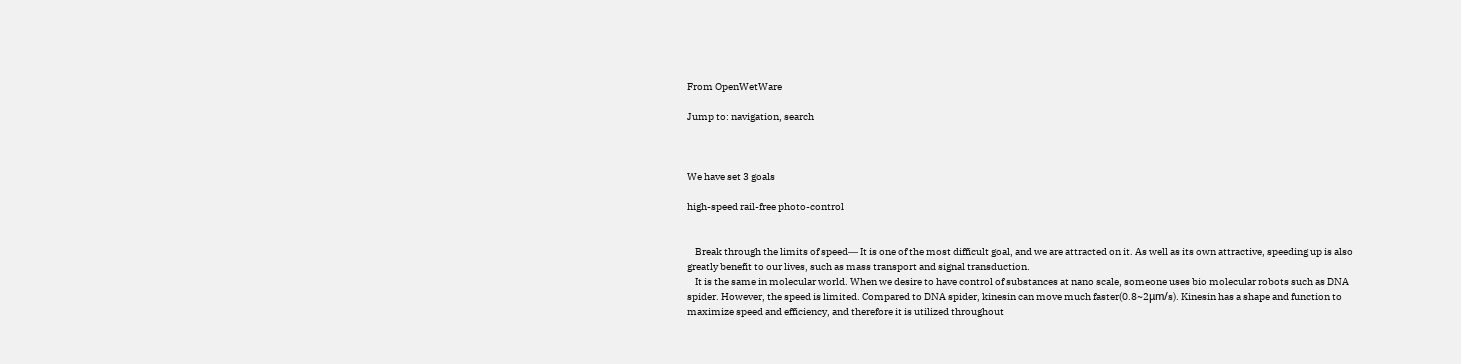From OpenWetWare

Jump to: navigation, search



We have set 3 goals

high-speed rail-free photo-control


    Break through the limits of speed― It is one of the most difficult goal, and we are attracted on it. As well as its own attractive, speeding up is also greatly benefit to our lives, such as mass transport and signal transduction.
    It is the same in molecular world. When we desire to have control of substances at nano scale, someone uses bio molecular robots such as DNA spider. However, the speed is limited. Compared to DNA spider, kinesin can move much faster(0.8~2μm/s). Kinesin has a shape and function to maximize speed and efficiency, and therefore it is utilized throughout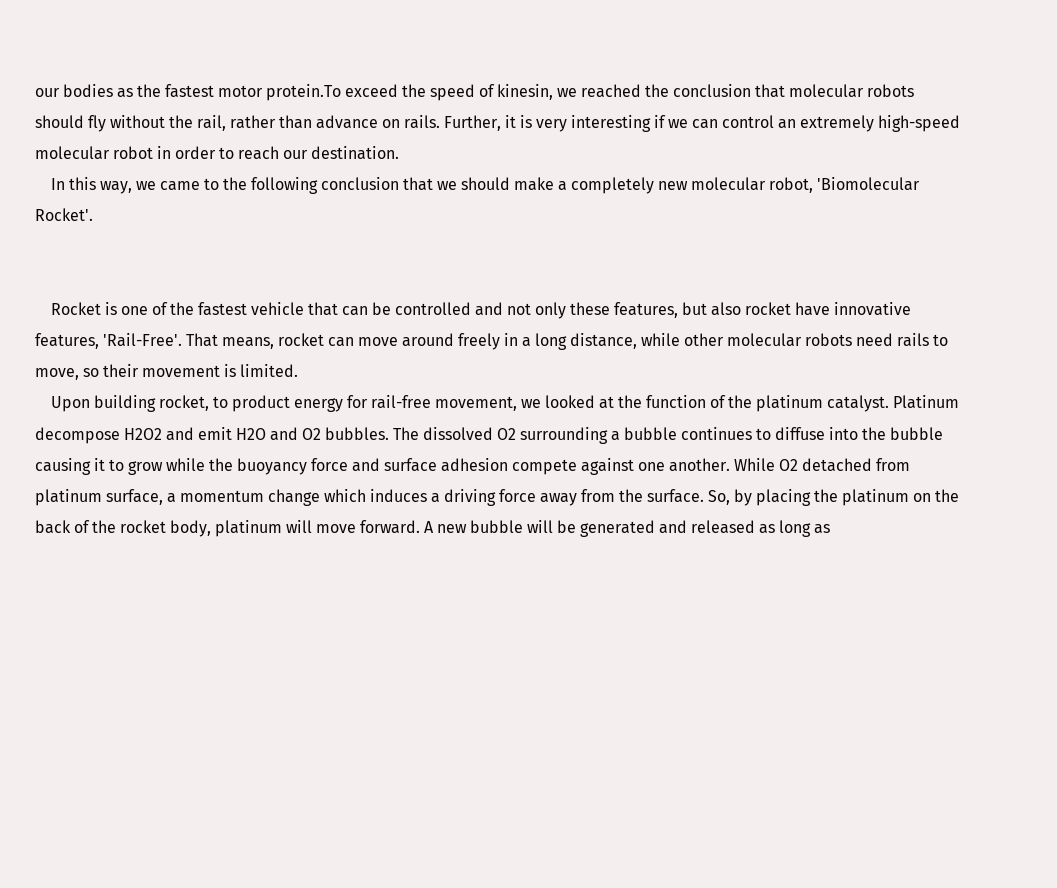our bodies as the fastest motor protein.To exceed the speed of kinesin, we reached the conclusion that molecular robots should fly without the rail, rather than advance on rails. Further, it is very interesting if we can control an extremely high-speed molecular robot in order to reach our destination.
    In this way, we came to the following conclusion that we should make a completely new molecular robot, 'Biomolecular Rocket'.


    Rocket is one of the fastest vehicle that can be controlled and not only these features, but also rocket have innovative features, 'Rail-Free'. That means, rocket can move around freely in a long distance, while other molecular robots need rails to move, so their movement is limited.
    Upon building rocket, to product energy for rail-free movement, we looked at the function of the platinum catalyst. Platinum decompose H2O2 and emit H2O and O2 bubbles. The dissolved O2 surrounding a bubble continues to diffuse into the bubble causing it to grow while the buoyancy force and surface adhesion compete against one another. While O2 detached from platinum surface, a momentum change which induces a driving force away from the surface. So, by placing the platinum on the back of the rocket body, platinum will move forward. A new bubble will be generated and released as long as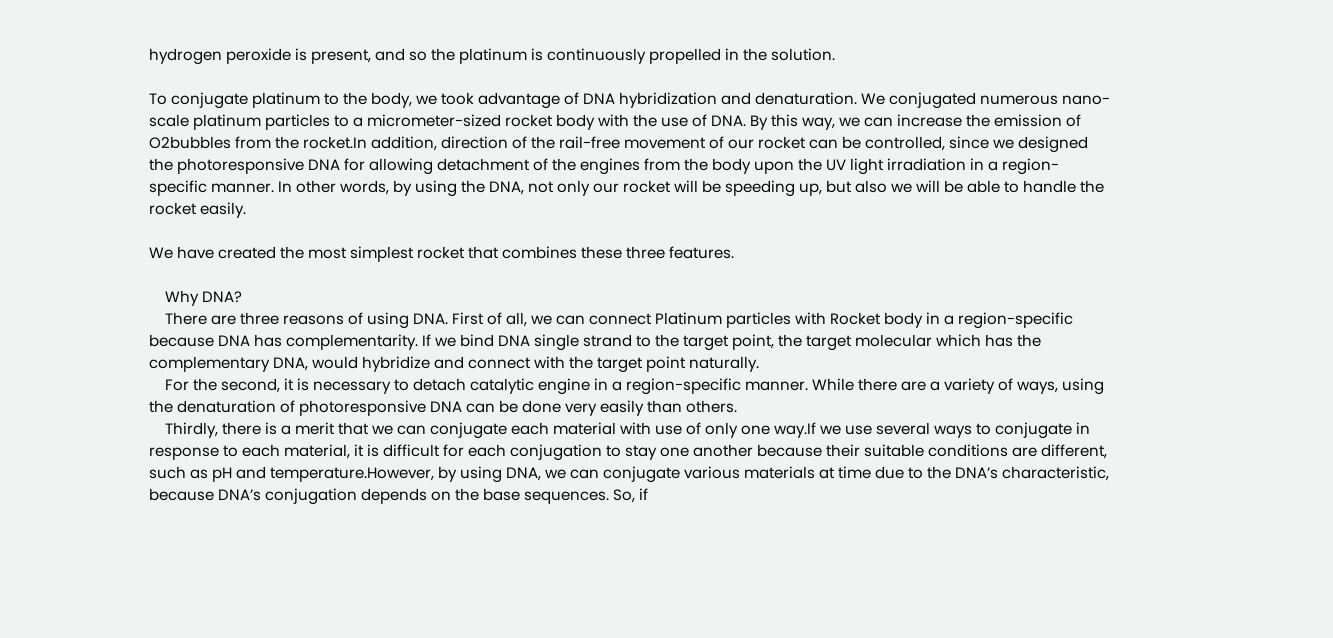hydrogen peroxide is present, and so the platinum is continuously propelled in the solution.

To conjugate platinum to the body, we took advantage of DNA hybridization and denaturation. We conjugated numerous nano-scale platinum particles to a micrometer-sized rocket body with the use of DNA. By this way, we can increase the emission of O2bubbles from the rocket.In addition, direction of the rail-free movement of our rocket can be controlled, since we designed the photoresponsive DNA for allowing detachment of the engines from the body upon the UV light irradiation in a region-specific manner. In other words, by using the DNA, not only our rocket will be speeding up, but also we will be able to handle the rocket easily.

We have created the most simplest rocket that combines these three features.

    Why DNA?
    There are three reasons of using DNA. First of all, we can connect Platinum particles with Rocket body in a region-specific because DNA has complementarity. If we bind DNA single strand to the target point, the target molecular which has the complementary DNA, would hybridize and connect with the target point naturally.
    For the second, it is necessary to detach catalytic engine in a region-specific manner. While there are a variety of ways, using the denaturation of photoresponsive DNA can be done very easily than others.
    Thirdly, there is a merit that we can conjugate each material with use of only one way.If we use several ways to conjugate in response to each material, it is difficult for each conjugation to stay one another because their suitable conditions are different, such as pH and temperature.However, by using DNA, we can conjugate various materials at time due to the DNA’s characteristic, because DNA’s conjugation depends on the base sequences. So, if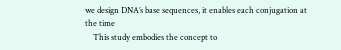we design DNA’s base sequences, it enables each conjugation at the time
    This study embodies the concept to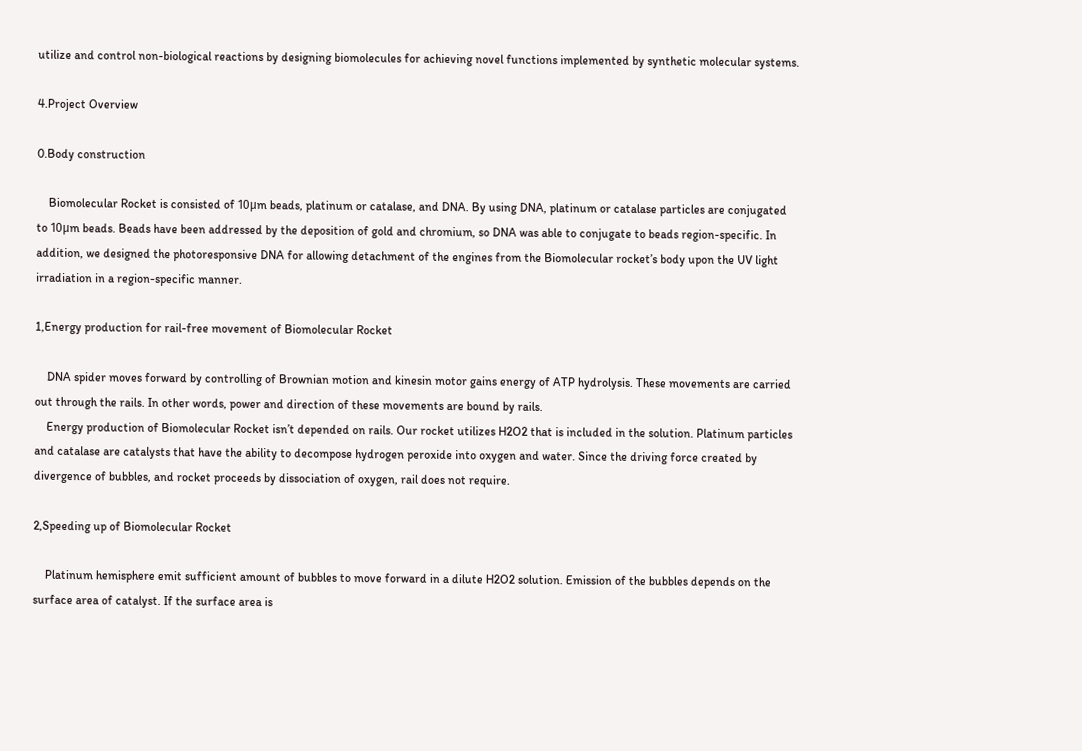utilize and control non-biological reactions by designing biomolecules for achieving novel functions implemented by synthetic molecular systems.

4.Project Overview

0.Body construction

    Biomolecular Rocket is consisted of 10μm beads, platinum or catalase, and DNA. By using DNA, platinum or catalase particles are conjugated to 10μm beads. Beads have been addressed by the deposition of gold and chromium, so DNA was able to conjugate to beads region-specific. In addition, we designed the photoresponsive DNA for allowing detachment of the engines from the Biomolecular rocket’s body upon the UV light irradiation in a region-specific manner.

1,Energy production for rail-free movement of Biomolecular Rocket

    DNA spider moves forward by controlling of Brownian motion and kinesin motor gains energy of ATP hydrolysis. These movements are carried out through the rails. In other words, power and direction of these movements are bound by rails.
    Energy production of Biomolecular Rocket isn’t depended on rails. Our rocket utilizes H2O2 that is included in the solution. Platinum particles and catalase are catalysts that have the ability to decompose hydrogen peroxide into oxygen and water. Since the driving force created by divergence of bubbles, and rocket proceeds by dissociation of oxygen, rail does not require.

2,Speeding up of Biomolecular Rocket

    Platinum hemisphere emit sufficient amount of bubbles to move forward in a dilute H2O2 solution. Emission of the bubbles depends on the surface area of catalyst. If the surface area is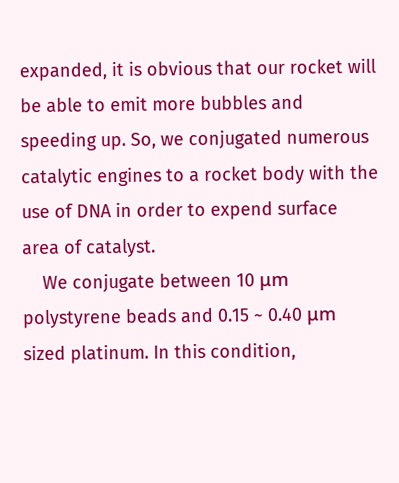expanded, it is obvious that our rocket will be able to emit more bubbles and speeding up. So, we conjugated numerous catalytic engines to a rocket body with the use of DNA in order to expend surface area of catalyst.
    We conjugate between 10 μm polystyrene beads and 0.15 ~ 0.40 μm sized platinum. In this condition,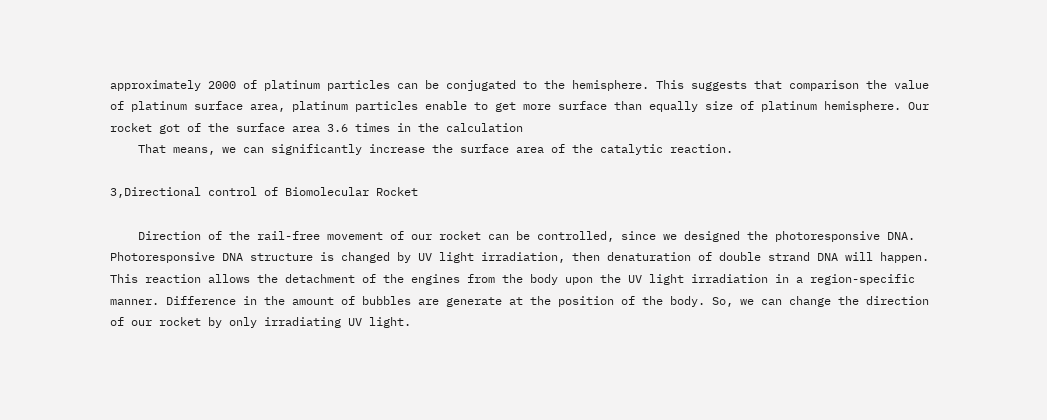approximately 2000 of platinum particles can be conjugated to the hemisphere. This suggests that comparison the value of platinum surface area, platinum particles enable to get more surface than equally size of platinum hemisphere. Our rocket got of the surface area 3.6 times in the calculation
    That means, we can significantly increase the surface area of the catalytic reaction.

3,Directional control of Biomolecular Rocket

    Direction of the rail-free movement of our rocket can be controlled, since we designed the photoresponsive DNA. Photoresponsive DNA structure is changed by UV light irradiation, then denaturation of double strand DNA will happen. This reaction allows the detachment of the engines from the body upon the UV light irradiation in a region-specific manner. Difference in the amount of bubbles are generate at the position of the body. So, we can change the direction of our rocket by only irradiating UV light.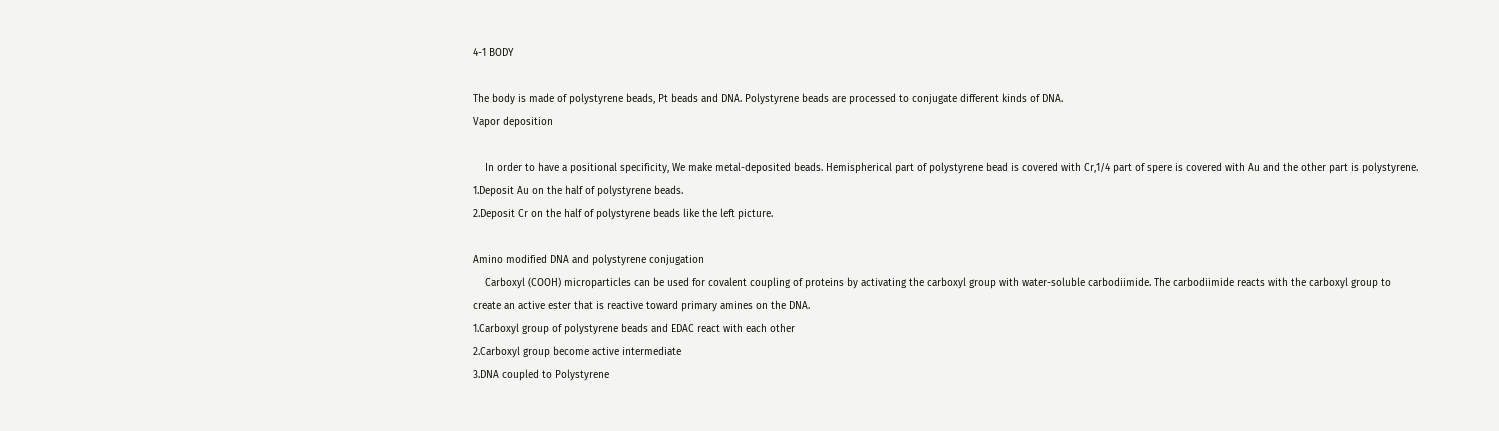4-1 BODY

The body is made of polystyrene beads, Pt beads and DNA. Polystyrene beads are processed to conjugate different kinds of DNA.
Vapor deposition

    In order to have a positional specificity, We make metal-deposited beads. Hemispherical part of polystyrene bead is covered with Cr,1/4 part of spere is covered with Au and the other part is polystyrene.
1.Deposit Au on the half of polystyrene beads.
2.Deposit Cr on the half of polystyrene beads like the left picture.

Amino modified DNA and polystyrene conjugation
    Carboxyl (COOH) microparticles can be used for covalent coupling of proteins by activating the carboxyl group with water-soluble carbodiimide. The carbodiimide reacts with the carboxyl group to create an active ester that is reactive toward primary amines on the DNA.
1.Carboxyl group of polystyrene beads and EDAC react with each other
2.Carboxyl group become active intermediate
3.DNA coupled to Polystyrene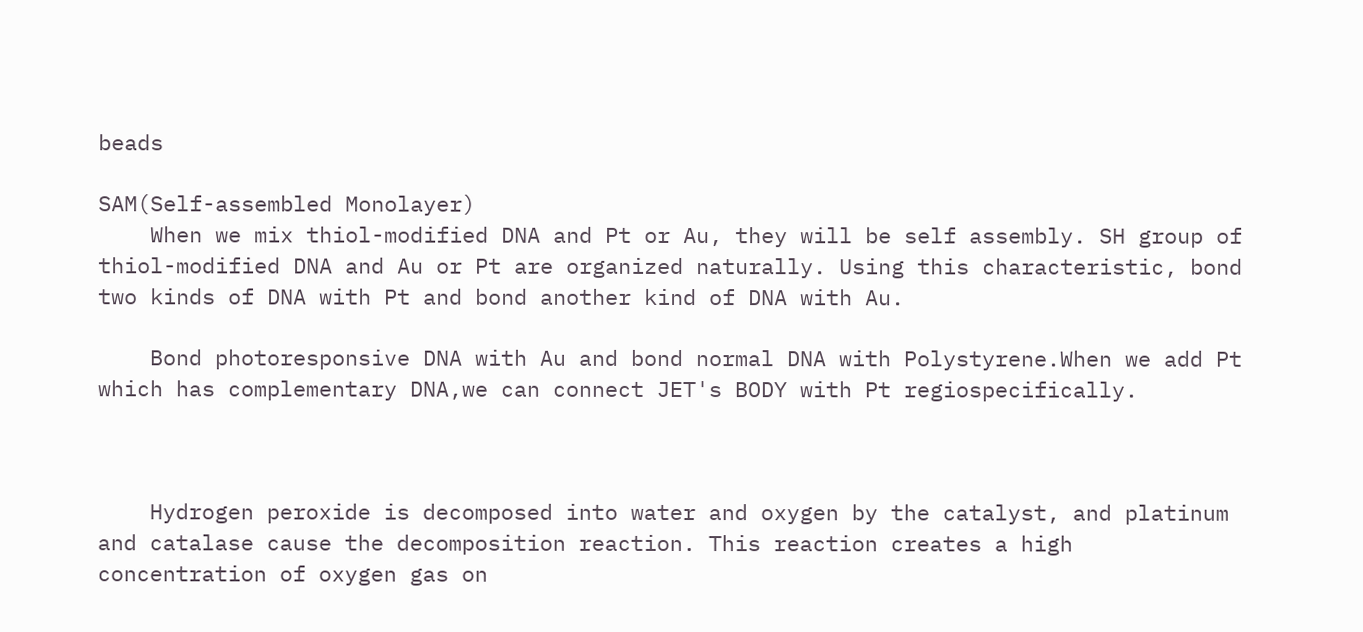beads

SAM(Self-assembled Monolayer)
    When we mix thiol-modified DNA and Pt or Au, they will be self assembly. SH group of thiol-modified DNA and Au or Pt are organized naturally. Using this characteristic, bond two kinds of DNA with Pt and bond another kind of DNA with Au.

    Bond photoresponsive DNA with Au and bond normal DNA with Polystyrene.When we add Pt which has complementary DNA,we can connect JET's BODY with Pt regiospecifically.



    Hydrogen peroxide is decomposed into water and oxygen by the catalyst, and platinum and catalase cause the decomposition reaction. This reaction creates a high concentration of oxygen gas on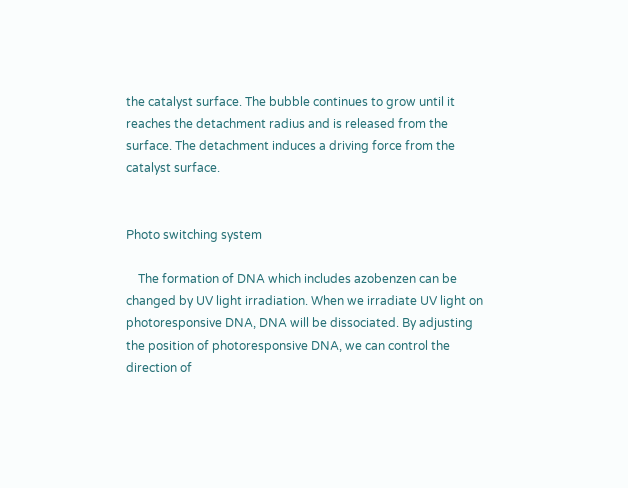the catalyst surface. The bubble continues to grow until it reaches the detachment radius and is released from the surface. The detachment induces a driving force from the catalyst surface.


Photo switching system

    The formation of DNA which includes azobenzen can be changed by UV light irradiation. When we irradiate UV light on photoresponsive DNA, DNA will be dissociated. By adjusting the position of photoresponsive DNA, we can control the direction of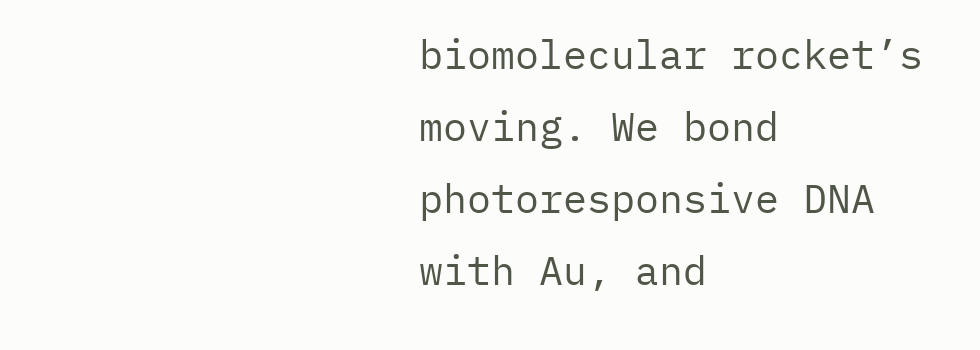biomolecular rocket’s moving. We bond photoresponsive DNA with Au, and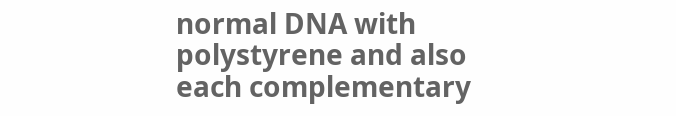normal DNA with polystyrene and also each complementary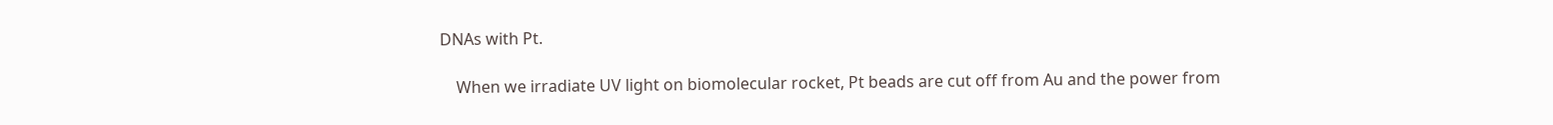DNAs with Pt.

    When we irradiate UV light on biomolecular rocket, Pt beads are cut off from Au and the power from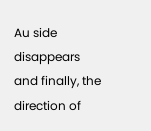Au side disappears and finally, the direction of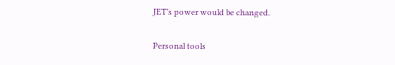JET’s power would be changed.

Personal tools